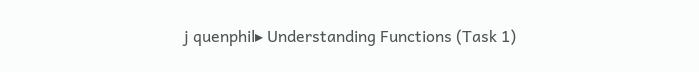j quenphil▸ Understanding Functions (Task 1)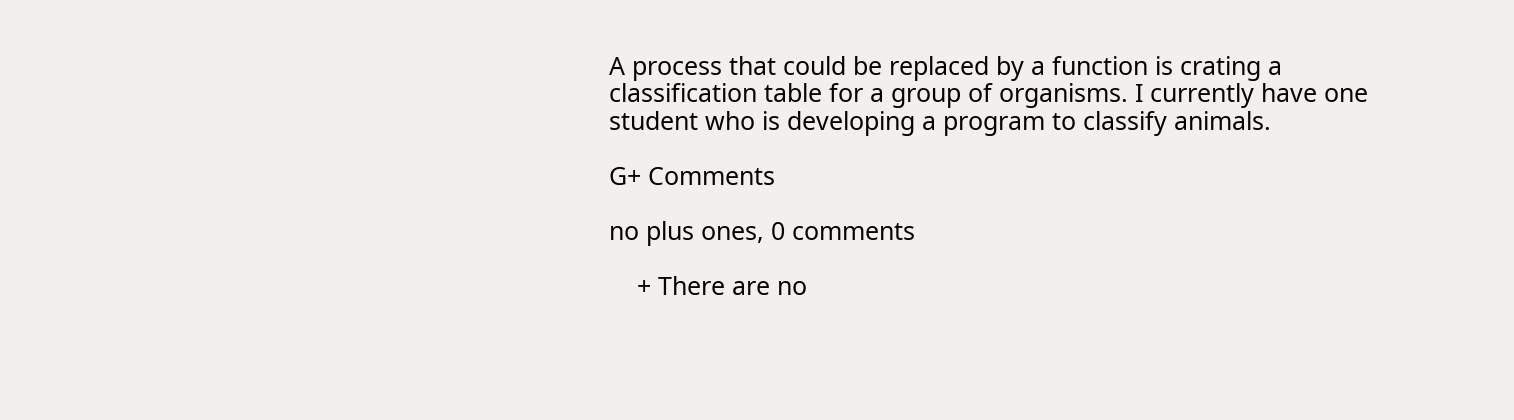A process that could be replaced by a function is crating a classification table for a group of organisms. I currently have one student who is developing a program to classify animals.

G+ Comments

no plus ones, 0 comments

    + There are no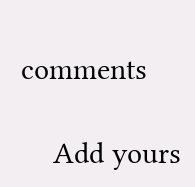comments

    Add yours